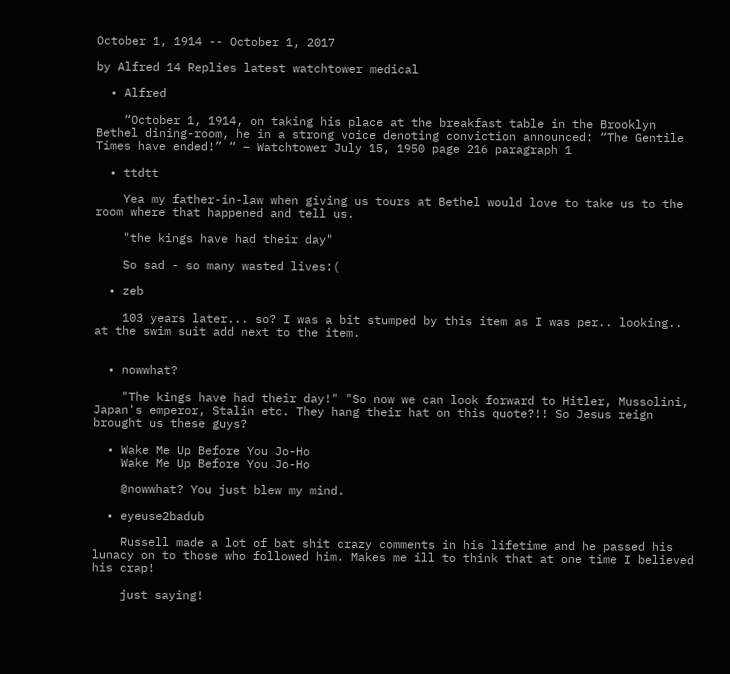October 1, 1914 -- October 1, 2017

by Alfred 14 Replies latest watchtower medical

  • Alfred

    “October 1, 1914, on taking his place at the breakfast table in the Brooklyn Bethel dining-room, he in a strong voice denoting conviction announced: “The Gentile Times have ended!” “ – Watchtower July 15, 1950 page 216 paragraph 1

  • ttdtt

    Yea my father-in-law when giving us tours at Bethel would love to take us to the room where that happened and tell us.

    "the kings have had their day"

    So sad - so many wasted lives:(

  • zeb

    103 years later... so? I was a bit stumped by this item as I was per.. looking.. at the swim suit add next to the item.


  • nowwhat?

    "The kings have had their day!" "So now we can look forward to Hitler, Mussolini, Japan's emperor, Stalin etc. They hang their hat on this quote?!! So Jesus reign brought us these guys?

  • Wake Me Up Before You Jo-Ho
    Wake Me Up Before You Jo-Ho

    @nowwhat? You just blew my mind.

  • eyeuse2badub

    Russell made a lot of bat shit crazy comments in his lifetime and he passed his lunacy on to those who followed him. Makes me ill to think that at one time I believed his crap!

    just saying!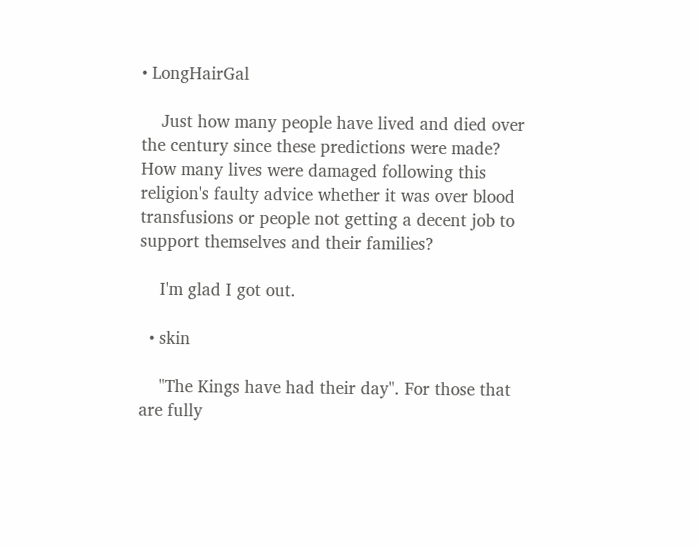• LongHairGal

    Just how many people have lived and died over the century since these predictions were made? How many lives were damaged following this religion's faulty advice whether it was over blood transfusions or people not getting a decent job to support themselves and their families?

    I'm glad I got out.

  • skin

    "The Kings have had their day". For those that are fully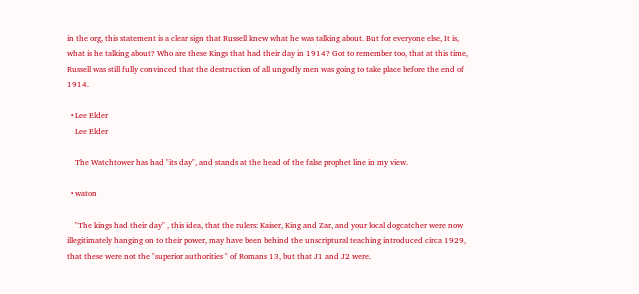in the org, this statement is a clear sign that Russell knew what he was talking about. But for everyone else, It is, what is he talking about? Who are these Kings that had their day in 1914? Got to remember too, that at this time, Russell was still fully convinced that the destruction of all ungodly men was going to take place before the end of 1914.

  • Lee Elder
    Lee Elder

    The Watchtower has had "its day", and stands at the head of the false prophet line in my view.

  • waton

    "The kings had their day" , this idea, that the rulers: Kaiser, King and Zar, and your local dogcatcher were now illegitimately hanging on to their power, may have been behind the unscriptural teaching introduced circa 1929, that these were not the "superior authorities " of Romans 13, but that J1 and J2 were.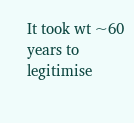It took wt ~60 years to legitimise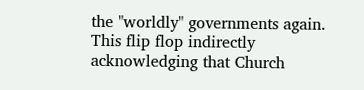the "worldly" governments again. This flip flop indirectly acknowledging that Church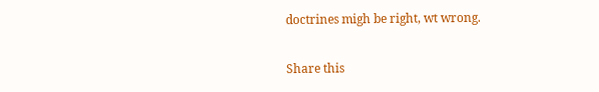doctrines migh be right, wt wrong.

Share this